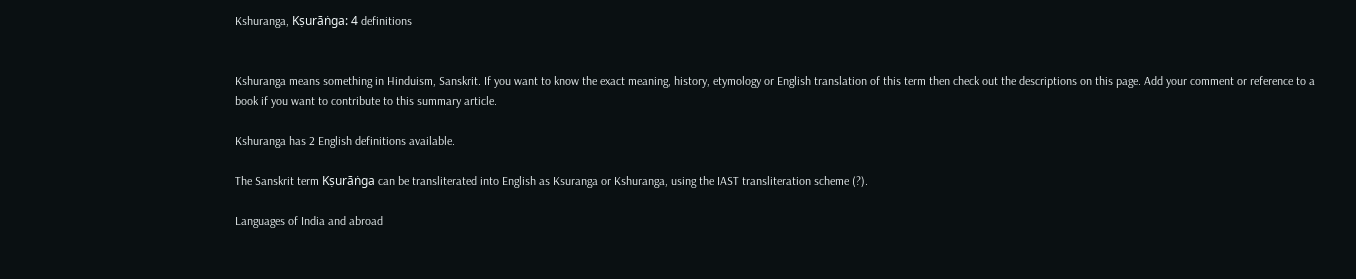Kshuranga, Kṣurāṅga: 4 definitions


Kshuranga means something in Hinduism, Sanskrit. If you want to know the exact meaning, history, etymology or English translation of this term then check out the descriptions on this page. Add your comment or reference to a book if you want to contribute to this summary article.

Kshuranga has 2 English definitions available.

The Sanskrit term Kṣurāṅga can be transliterated into English as Ksuranga or Kshuranga, using the IAST transliteration scheme (?).

Languages of India and abroad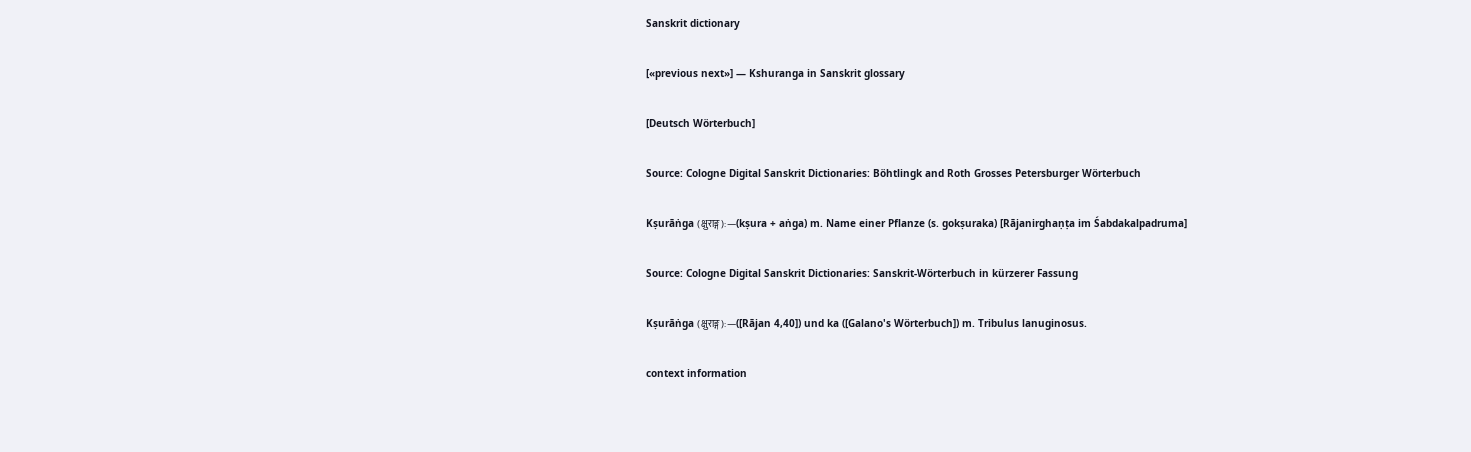Sanskrit dictionary

[«previous next»] — Kshuranga in Sanskrit glossary

[Deutsch Wörterbuch]

Source: Cologne Digital Sanskrit Dictionaries: Böhtlingk and Roth Grosses Petersburger Wörterbuch

Kṣurāṅga (क्षुराङ्ग):—(kṣura + aṅga) m. Name einer Pflanze (s. gokṣuraka) [Rājanirghaṇṭa im Śabdakalpadruma]

Source: Cologne Digital Sanskrit Dictionaries: Sanskrit-Wörterbuch in kürzerer Fassung

Kṣurāṅga (क्षुराङ्ग):—([Rājan 4,40]) und ka ([Galano's Wörterbuch]) m. Tribulus lanuginosus.

context information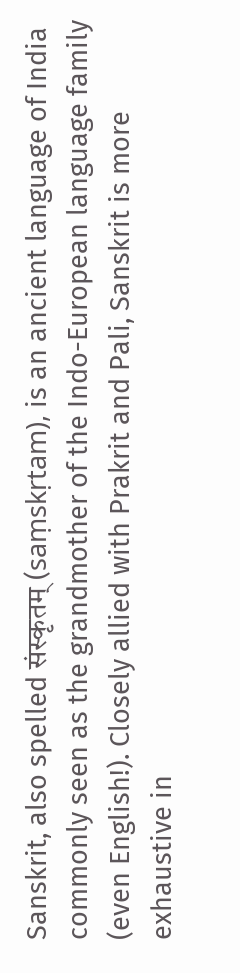Sanskrit, also spelled संस्कृतम् (saṃskṛtam), is an ancient language of India commonly seen as the grandmother of the Indo-European language family (even English!). Closely allied with Prakrit and Pali, Sanskrit is more exhaustive in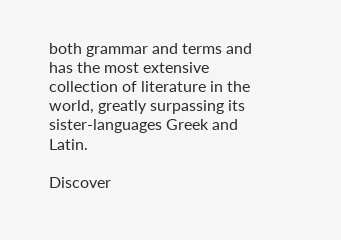both grammar and terms and has the most extensive collection of literature in the world, greatly surpassing its sister-languages Greek and Latin.

Discover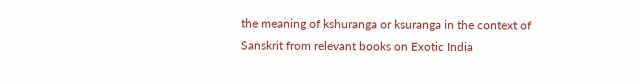the meaning of kshuranga or ksuranga in the context of Sanskrit from relevant books on Exotic India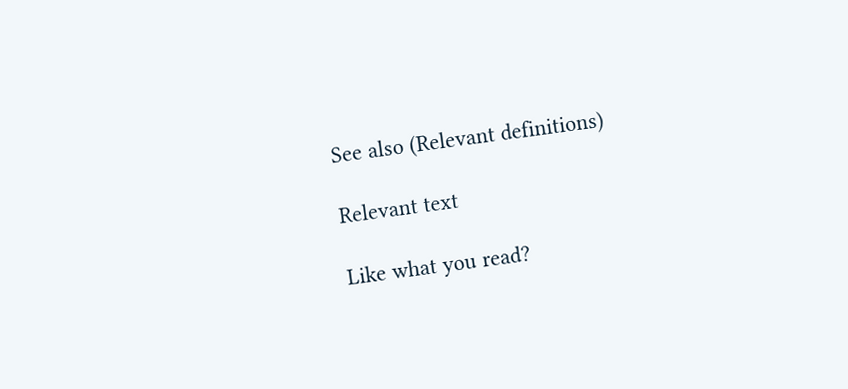See also (Relevant definitions)

Relevant text

Like what you read?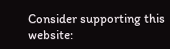Consider supporting this website: